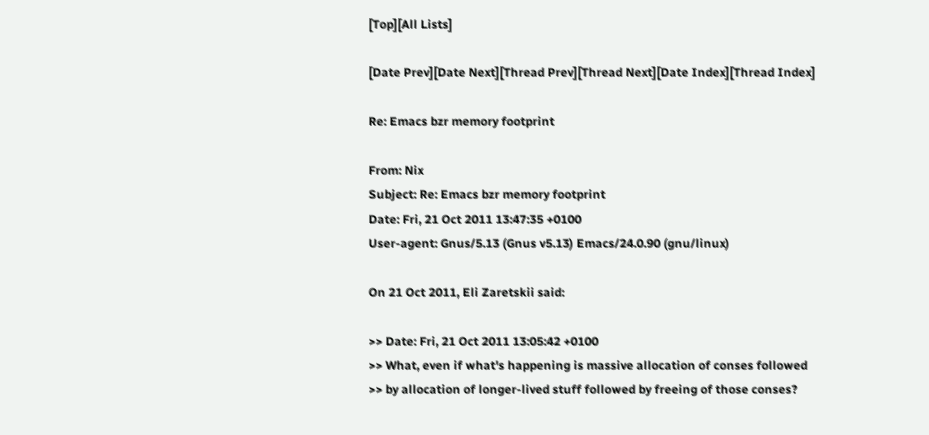[Top][All Lists]

[Date Prev][Date Next][Thread Prev][Thread Next][Date Index][Thread Index]

Re: Emacs bzr memory footprint

From: Nix
Subject: Re: Emacs bzr memory footprint
Date: Fri, 21 Oct 2011 13:47:35 +0100
User-agent: Gnus/5.13 (Gnus v5.13) Emacs/24.0.90 (gnu/linux)

On 21 Oct 2011, Eli Zaretskii said:

>> Date: Fri, 21 Oct 2011 13:05:42 +0100
>> What, even if what's happening is massive allocation of conses followed
>> by allocation of longer-lived stuff followed by freeing of those conses?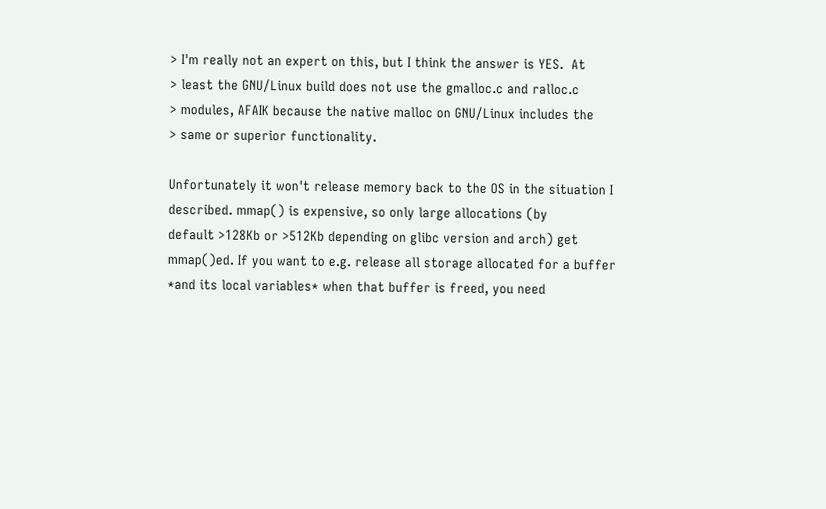> I'm really not an expert on this, but I think the answer is YES.  At
> least the GNU/Linux build does not use the gmalloc.c and ralloc.c
> modules, AFAIK because the native malloc on GNU/Linux includes the
> same or superior functionality.

Unfortunately it won't release memory back to the OS in the situation I
described. mmap() is expensive, so only large allocations (by
default >128Kb or >512Kb depending on glibc version and arch) get
mmap()ed. If you want to e.g. release all storage allocated for a buffer
*and its local variables* when that buffer is freed, you need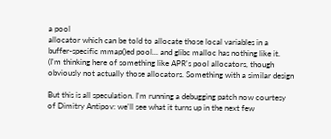a pool
allocator which can be told to allocate those local variables in a
buffer-specific mmap()ed pool... and glibc malloc has nothing like it.
(I'm thinking here of something like APR's pool allocators, though
obviously not actually those allocators. Something with a similar design

But this is all speculation. I'm running a debugging patch now courtesy
of Dimitry Antipov: we'll see what it turns up in the next few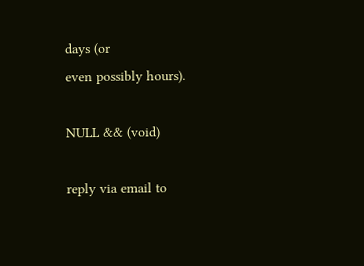days (or
even possibly hours).

NULL && (void)

reply via email to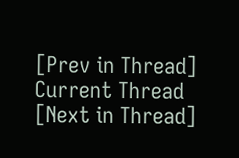[Prev in Thread] Current Thread [Next in Thread]